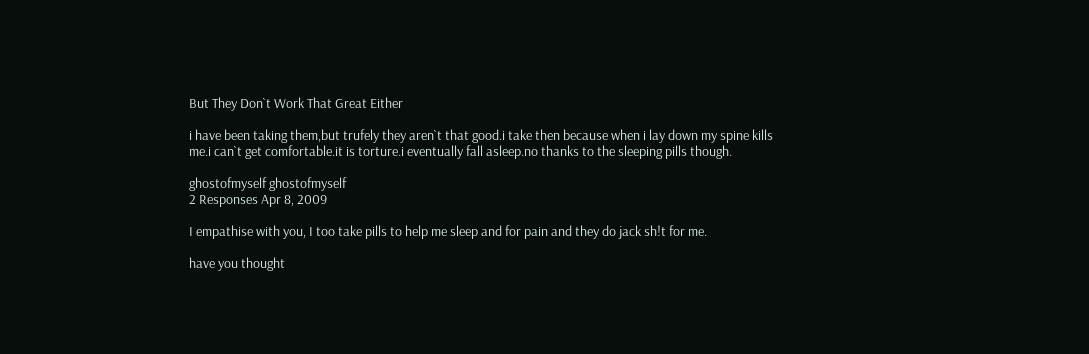But They Don`t Work That Great Either

i have been taking them,but trufely they aren`t that good.i take then because when i lay down my spine kills me.i can`t get comfortable.it is torture.i eventually fall asleep.no thanks to the sleeping pills though.

ghostofmyself ghostofmyself
2 Responses Apr 8, 2009

I empathise with you, I too take pills to help me sleep and for pain and they do jack sh!t for me.

have you thought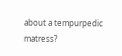about a tempurpedic matress?